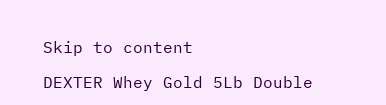Skip to content

DEXTER Whey Gold 5Lb Double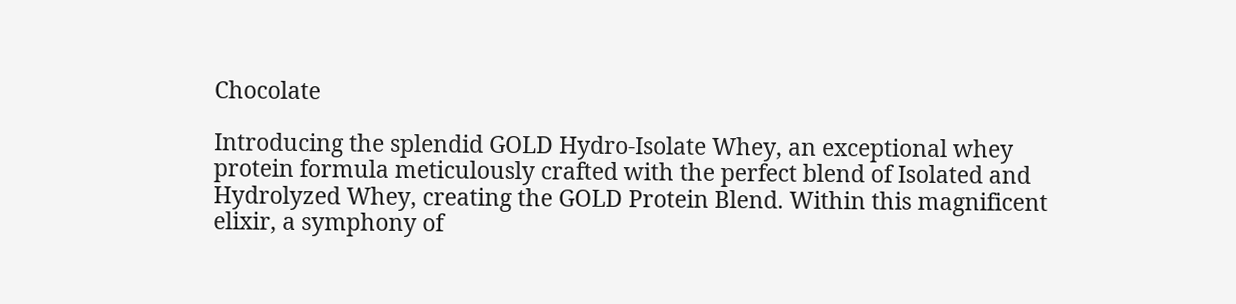Chocolate

Introducing the splendid GOLD Hydro-Isolate Whey, an exceptional whey protein formula meticulously crafted with the perfect blend of Isolated and Hydrolyzed Whey, creating the GOLD Protein Blend. Within this magnificent elixir, a symphony of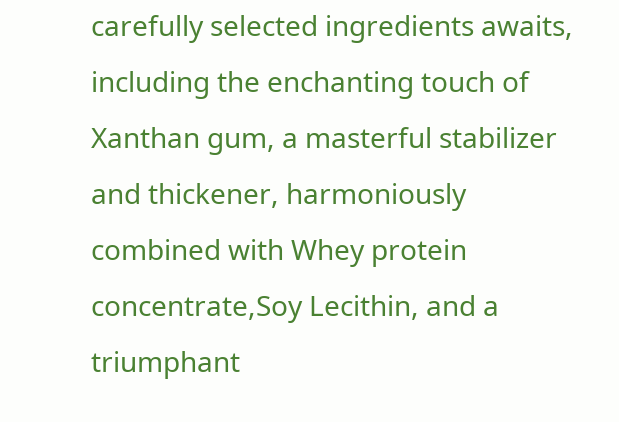carefully selected ingredients awaits, including the enchanting touch of Xanthan gum, a masterful stabilizer and thickener, harmoniously combined with Whey protein concentrate,Soy Lecithin, and a triumphant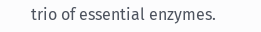trio of essential enzymes.